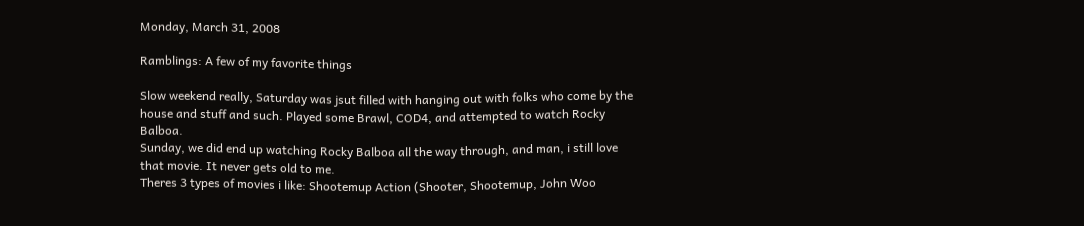Monday, March 31, 2008

Ramblings: A few of my favorite things

Slow weekend really, Saturday was jsut filled with hanging out with folks who come by the house and stuff and such. Played some Brawl, COD4, and attempted to watch Rocky Balboa.
Sunday, we did end up watching Rocky Balboa all the way through, and man, i still love that movie. It never gets old to me.
Theres 3 types of movies i like: Shootemup Action (Shooter, Shootemup, John Woo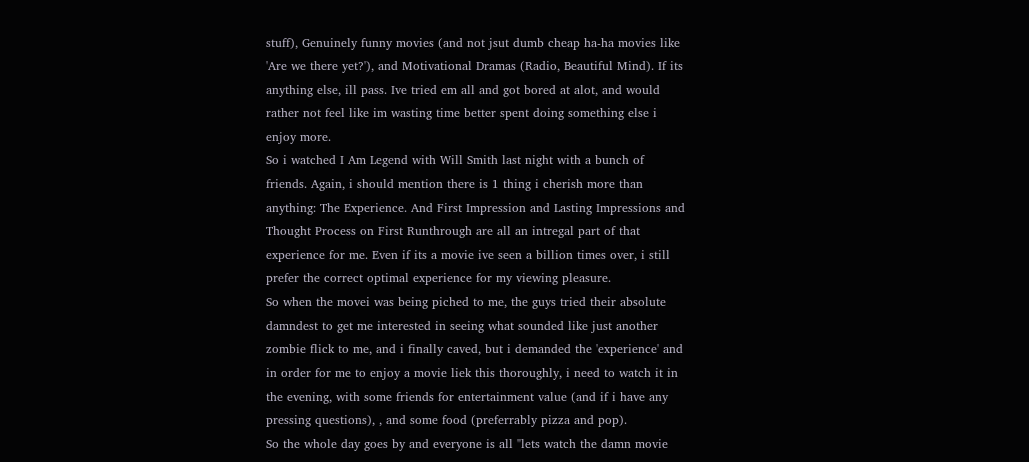stuff), Genuinely funny movies (and not jsut dumb cheap ha-ha movies like 'Are we there yet?'), and Motivational Dramas (Radio, Beautiful Mind). If its anything else, ill pass. Ive tried em all and got bored at alot, and would rather not feel like im wasting time better spent doing something else i enjoy more.
So i watched I Am Legend with Will Smith last night with a bunch of friends. Again, i should mention there is 1 thing i cherish more than anything: The Experience. And First Impression and Lasting Impressions and Thought Process on First Runthrough are all an intregal part of that experience for me. Even if its a movie ive seen a billion times over, i still prefer the correct optimal experience for my viewing pleasure.
So when the movei was being piched to me, the guys tried their absolute damndest to get me interested in seeing what sounded like just another zombie flick to me, and i finally caved, but i demanded the 'experience' and in order for me to enjoy a movie liek this thoroughly, i need to watch it in the evening, with some friends for entertainment value (and if i have any pressing questions), , and some food (preferrably pizza and pop).
So the whole day goes by and everyone is all "lets watch the damn movie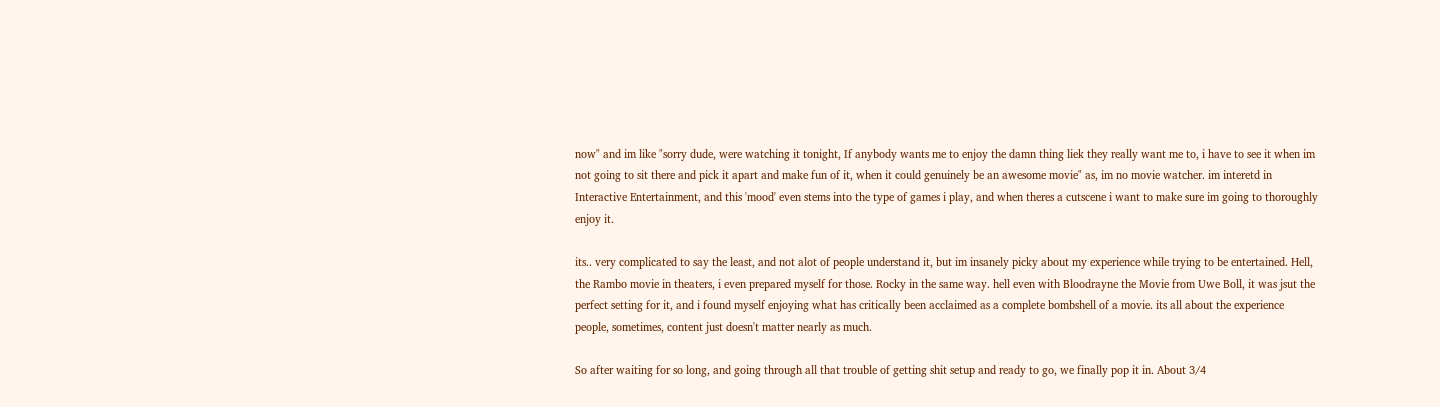now" and im like "sorry dude, were watching it tonight, If anybody wants me to enjoy the damn thing liek they really want me to, i have to see it when im not going to sit there and pick it apart and make fun of it, when it could genuinely be an awesome movie" as, im no movie watcher. im interetd in Interactive Entertainment, and this 'mood' even stems into the type of games i play, and when theres a cutscene i want to make sure im going to thoroughly enjoy it.

its.. very complicated to say the least, and not alot of people understand it, but im insanely picky about my experience while trying to be entertained. Hell, the Rambo movie in theaters, i even prepared myself for those. Rocky in the same way. hell even with Bloodrayne the Movie from Uwe Boll, it was jsut the perfect setting for it, and i found myself enjoying what has critically been acclaimed as a complete bombshell of a movie. its all about the experience people, sometimes, content just doesn't matter nearly as much.

So after waiting for so long, and going through all that trouble of getting shit setup and ready to go, we finally pop it in. About 3/4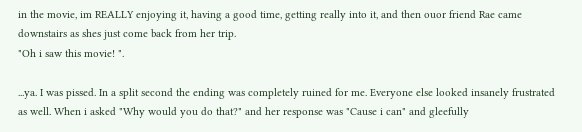in the movie, im REALLY enjoying it, having a good time, getting really into it, and then ouor friend Rae came downstairs as shes just come back from her trip.
"Oh i saw this movie! ".

...ya. I was pissed. In a split second the ending was completely ruined for me. Everyone else looked insanely frustrated as well. When i asked "Why would you do that?" and her response was "Cause i can" and gleefully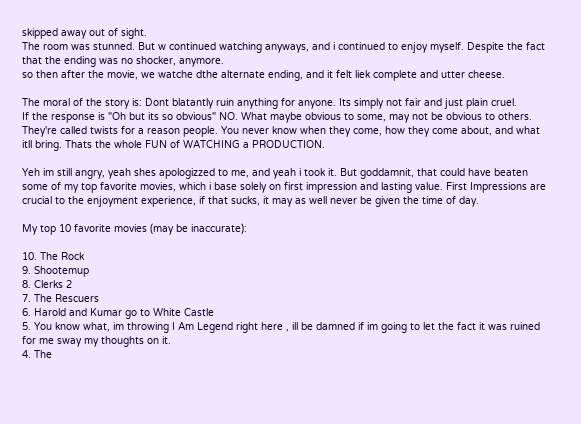skipped away out of sight.
The room was stunned. But w continued watching anyways, and i continued to enjoy myself. Despite the fact that the ending was no shocker, anymore.
so then after the movie, we watche dthe alternate ending, and it felt liek complete and utter cheese.

The moral of the story is: Dont blatantly ruin anything for anyone. Its simply not fair and just plain cruel.
If the response is "Oh but its so obvious" NO. What maybe obvious to some, may not be obvious to others.
They're called twists for a reason people. You never know when they come, how they come about, and what itll bring. Thats the whole FUN of WATCHING a PRODUCTION.

Yeh im still angry, yeah shes apologizzed to me, and yeah i took it. But goddamnit, that could have beaten some of my top favorite movies, which i base solely on first impression and lasting value. First Impressions are crucial to the enjoyment experience, if that sucks, it may as well never be given the time of day.

My top 10 favorite movies (may be inaccurate):

10. The Rock
9. Shootemup
8. Clerks 2
7. The Rescuers
6. Harold and Kumar go to White Castle
5. You know what, im throwing I Am Legend right here , ill be damned if im going to let the fact it was ruined for me sway my thoughts on it.
4. The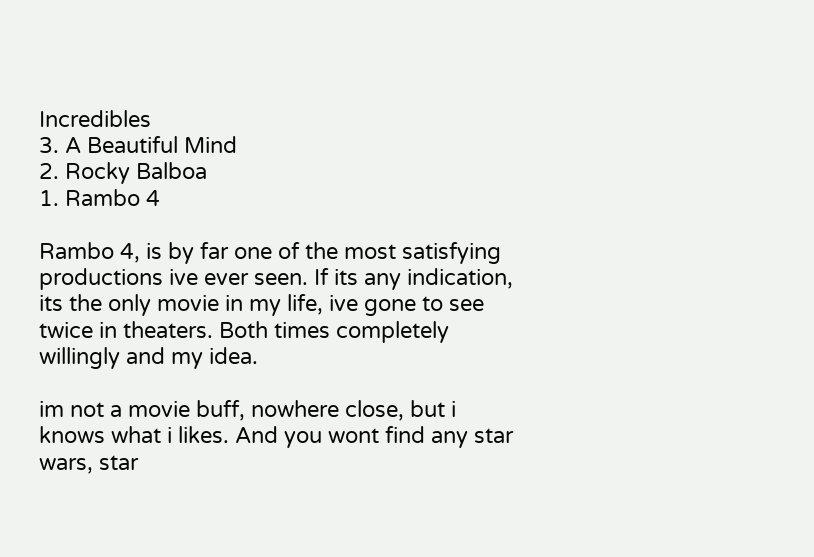Incredibles
3. A Beautiful Mind
2. Rocky Balboa
1. Rambo 4

Rambo 4, is by far one of the most satisfying productions ive ever seen. If its any indication, its the only movie in my life, ive gone to see twice in theaters. Both times completely willingly and my idea.

im not a movie buff, nowhere close, but i knows what i likes. And you wont find any star wars, star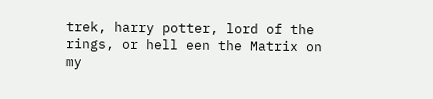trek, harry potter, lord of the rings, or hell een the Matrix on my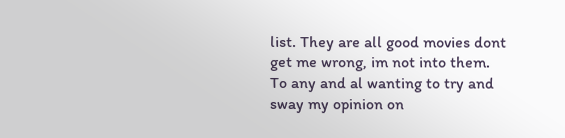list. They are all good movies dont get me wrong, im not into them.
To any and al wanting to try and sway my opinion on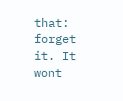that: forget it. It wont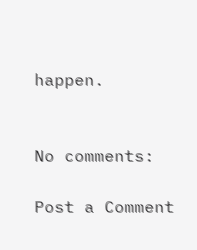happen.


No comments:

Post a Comment